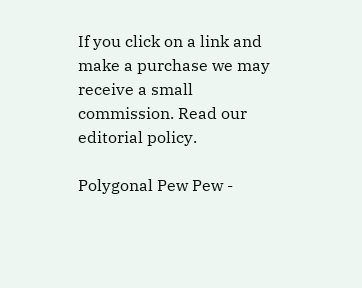If you click on a link and make a purchase we may receive a small commission. Read our editorial policy.

Polygonal Pew Pew -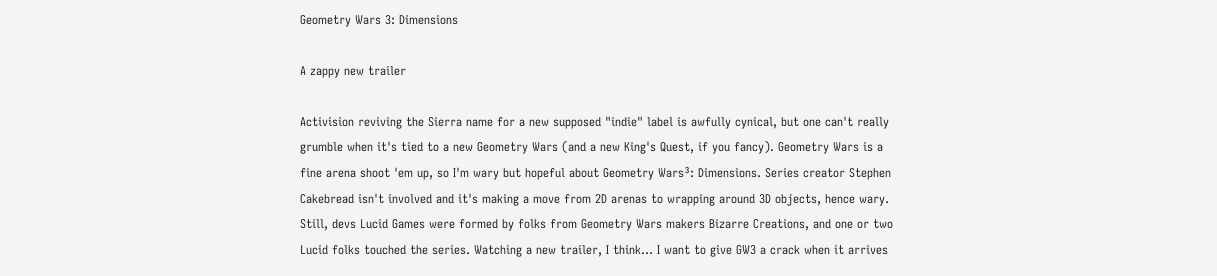Geometry Wars 3: Dimensions

A zappy new trailer

Activision reviving the Sierra name for a new supposed "indie" label is awfully cynical, but one can't really grumble when it's tied to a new Geometry Wars (and a new King's Quest, if you fancy). Geometry Wars is a fine arena shoot 'em up, so I'm wary but hopeful about Geometry Wars³: Dimensions. Series creator Stephen Cakebread isn't involved and it's making a move from 2D arenas to wrapping around 3D objects, hence wary. Still, devs Lucid Games were formed by folks from Geometry Wars makers Bizarre Creations, and one or two Lucid folks touched the series. Watching a new trailer, I think... I want to give GW3 a crack when it arrives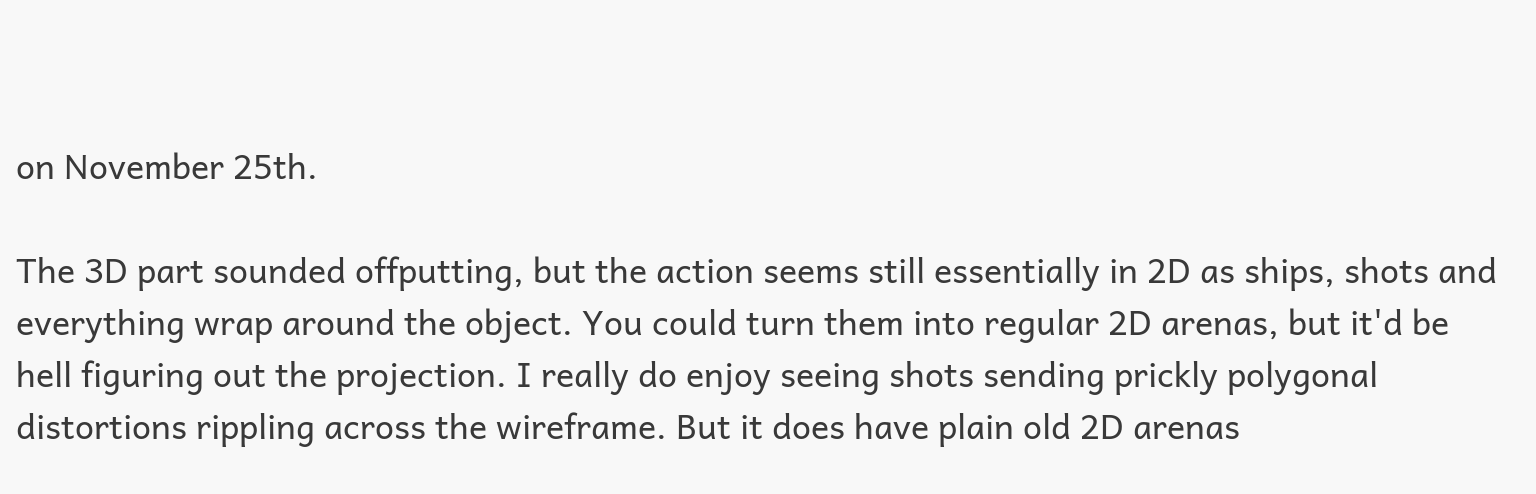on November 25th.

The 3D part sounded offputting, but the action seems still essentially in 2D as ships, shots and everything wrap around the object. You could turn them into regular 2D arenas, but it'd be hell figuring out the projection. I really do enjoy seeing shots sending prickly polygonal distortions rippling across the wireframe. But it does have plain old 2D arenas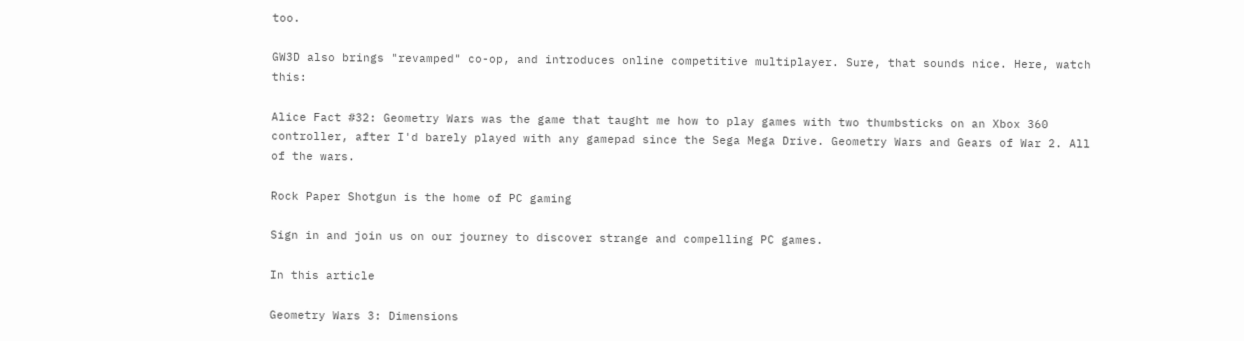too.

GW3D also brings "revamped" co-op, and introduces online competitive multiplayer. Sure, that sounds nice. Here, watch this:

Alice Fact #32: Geometry Wars was the game that taught me how to play games with two thumbsticks on an Xbox 360 controller, after I'd barely played with any gamepad since the Sega Mega Drive. Geometry Wars and Gears of War 2. All of the wars.

Rock Paper Shotgun is the home of PC gaming

Sign in and join us on our journey to discover strange and compelling PC games.

In this article

Geometry Wars 3: Dimensions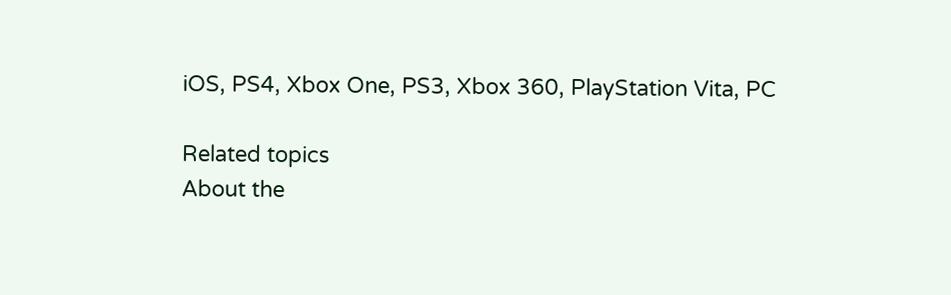iOS, PS4, Xbox One, PS3, Xbox 360, PlayStation Vita, PC

Related topics
About the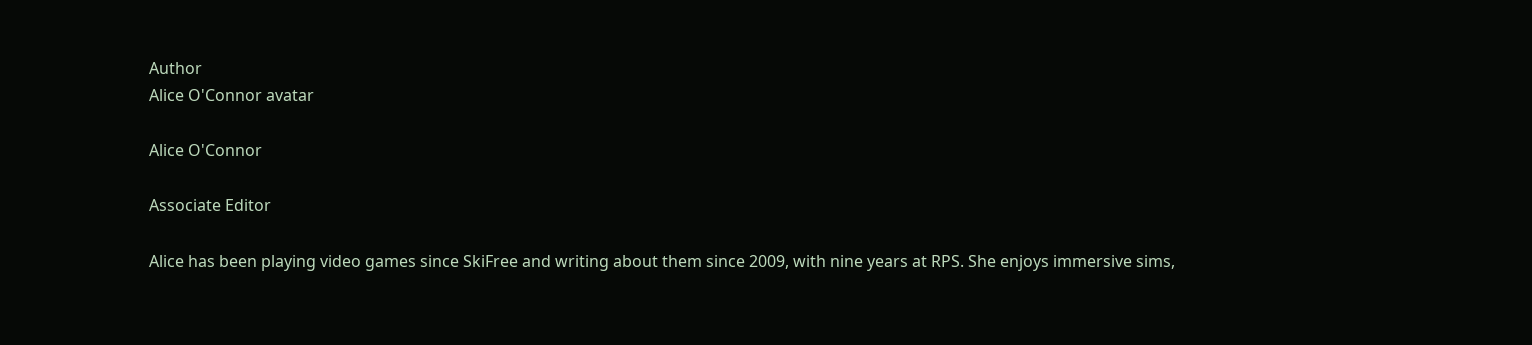Author
Alice O'Connor avatar

Alice O'Connor

Associate Editor

Alice has been playing video games since SkiFree and writing about them since 2009, with nine years at RPS. She enjoys immersive sims,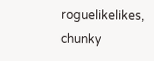roguelikelikes, chunky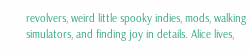revolvers, weird little spooky indies, mods, walking simulators, and finding joy in details. Alice lives,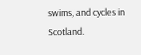swims, and cycles in Scotland.